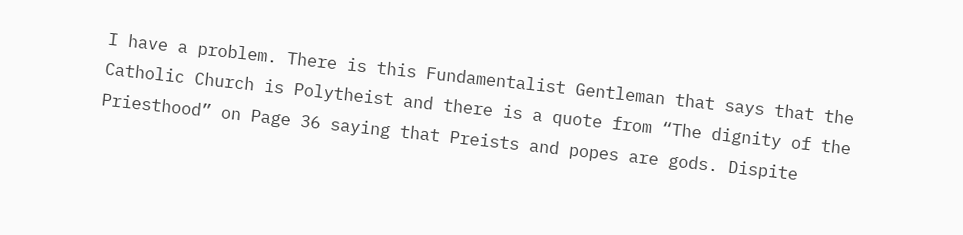I have a problem. There is this Fundamentalist Gentleman that says that the Catholic Church is Polytheist and there is a quote from “The dignity of the Priesthood” on Page 36 saying that Preists and popes are gods. Dispite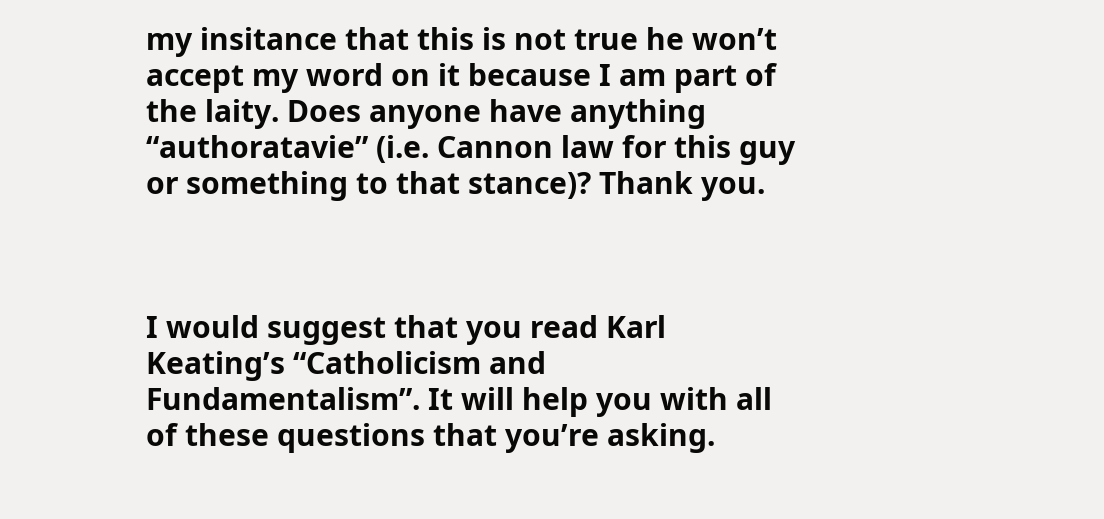my insitance that this is not true he won’t accept my word on it because I am part of the laity. Does anyone have anything “authoratavie” (i.e. Cannon law for this guy or something to that stance)? Thank you.



I would suggest that you read Karl Keating’s “Catholicism and Fundamentalism”. It will help you with all of these questions that you’re asking.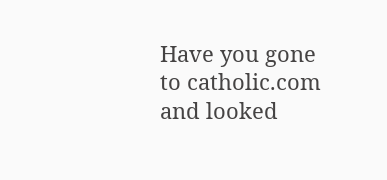Have you gone to catholic.com and looked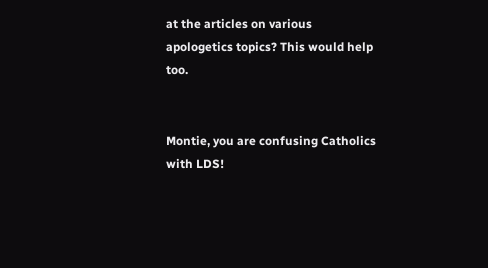at the articles on various apologetics topics? This would help too.


Montie, you are confusing Catholics with LDS!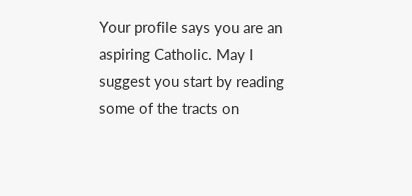Your profile says you are an aspiring Catholic. May I suggest you start by reading some of the tracts on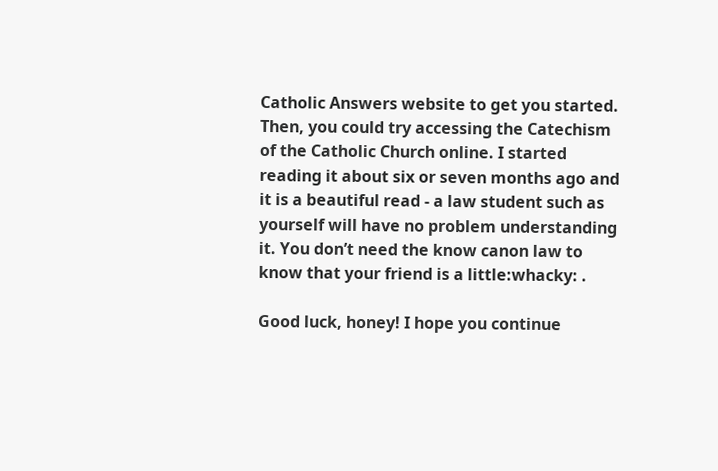Catholic Answers website to get you started. Then, you could try accessing the Catechism of the Catholic Church online. I started reading it about six or seven months ago and it is a beautiful read - a law student such as yourself will have no problem understanding it. You don’t need the know canon law to know that your friend is a little:whacky: .

Good luck, honey! I hope you continue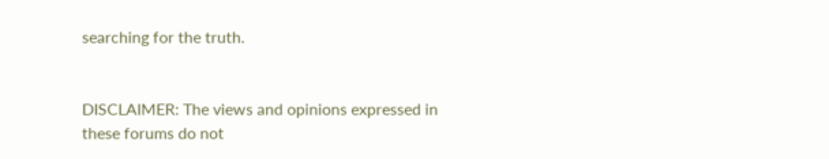searching for the truth.


DISCLAIMER: The views and opinions expressed in these forums do not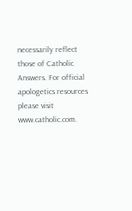necessarily reflect those of Catholic Answers. For official apologetics resources please visit www.catholic.com.